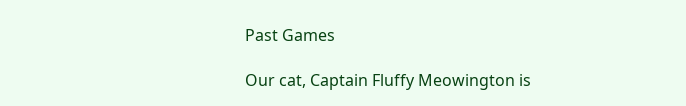Past Games

Our cat, Captain Fluffy Meowington is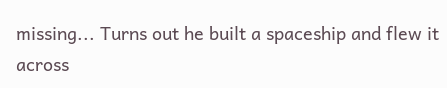missing... Turns out he built a spaceship and flew it across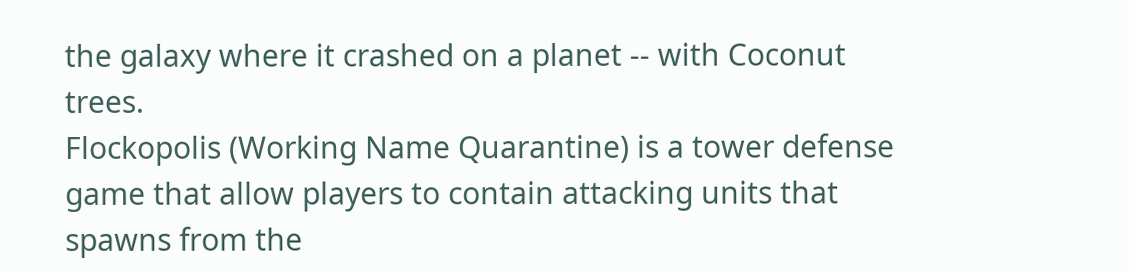the galaxy where it crashed on a planet -- with Coconut trees.
Flockopolis (Working Name Quarantine) is a tower defense game that allow players to contain attacking units that spawns from the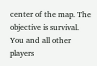center of the map. The objective is survival.
You and all other players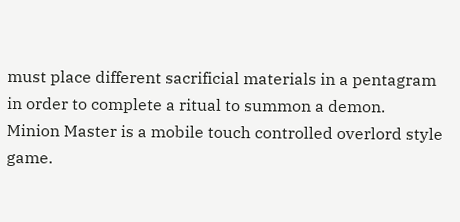must place different sacrificial materials in a pentagram in order to complete a ritual to summon a demon.
Minion Master is a mobile touch controlled overlord style game.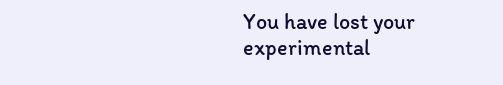You have lost your experimental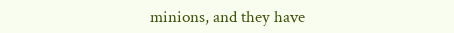minions, and they have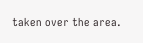taken over the area.